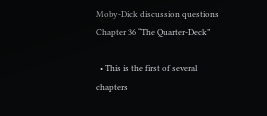Moby-Dick discussion questions Chapter 36 “The Quarter-Deck”

  • This is the first of several chapters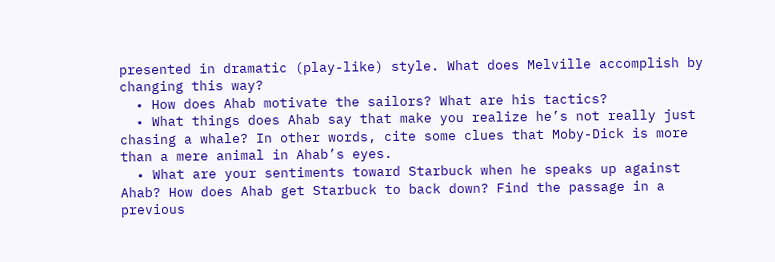presented in dramatic (play-like) style. What does Melville accomplish by changing this way?
  • How does Ahab motivate the sailors? What are his tactics?
  • What things does Ahab say that make you realize he’s not really just chasing a whale? In other words, cite some clues that Moby-Dick is more than a mere animal in Ahab’s eyes.
  • What are your sentiments toward Starbuck when he speaks up against Ahab? How does Ahab get Starbuck to back down? Find the passage in a previous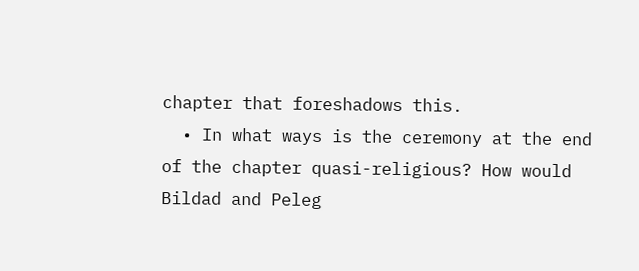chapter that foreshadows this.
  • In what ways is the ceremony at the end of the chapter quasi-religious? How would Bildad and Peleg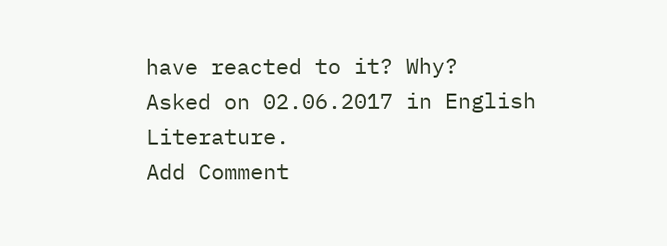have reacted to it? Why?
Asked on 02.06.2017 in English Literature.
Add Comment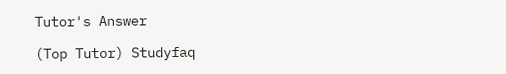Tutor's Answer

(Top Tutor) Studyfaq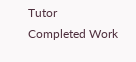Tutor
Completed Work